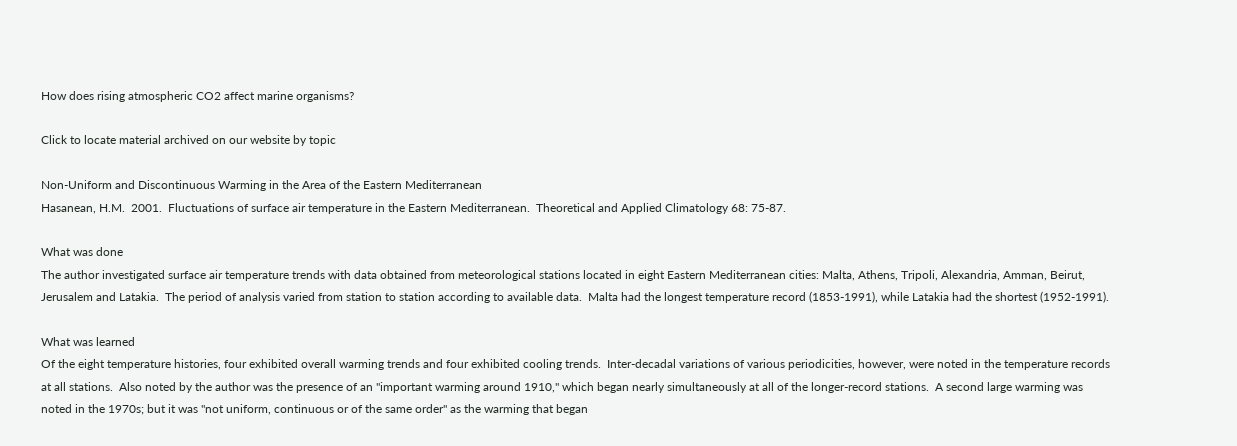How does rising atmospheric CO2 affect marine organisms?

Click to locate material archived on our website by topic

Non-Uniform and Discontinuous Warming in the Area of the Eastern Mediterranean
Hasanean, H.M.  2001.  Fluctuations of surface air temperature in the Eastern Mediterranean.  Theoretical and Applied Climatology 68: 75-87.

What was done
The author investigated surface air temperature trends with data obtained from meteorological stations located in eight Eastern Mediterranean cities: Malta, Athens, Tripoli, Alexandria, Amman, Beirut, Jerusalem and Latakia.  The period of analysis varied from station to station according to available data.  Malta had the longest temperature record (1853-1991), while Latakia had the shortest (1952-1991).

What was learned
Of the eight temperature histories, four exhibited overall warming trends and four exhibited cooling trends.  Inter-decadal variations of various periodicities, however, were noted in the temperature records at all stations.  Also noted by the author was the presence of an "important warming around 1910," which began nearly simultaneously at all of the longer-record stations.  A second large warming was noted in the 1970s; but it was "not uniform, continuous or of the same order" as the warming that began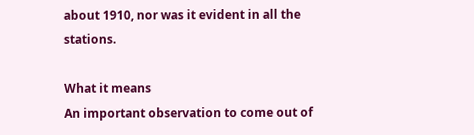about 1910, nor was it evident in all the stations.

What it means
An important observation to come out of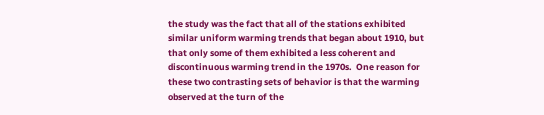the study was the fact that all of the stations exhibited similar uniform warming trends that began about 1910, but that only some of them exhibited a less coherent and discontinuous warming trend in the 1970s.  One reason for these two contrasting sets of behavior is that the warming observed at the turn of the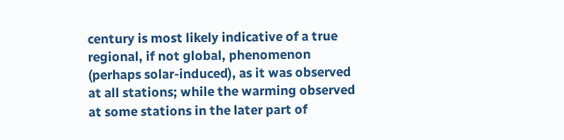century is most likely indicative of a true regional, if not global, phenomenon (perhaps solar-induced), as it was observed at all stations; while the warming observed at some stations in the later part of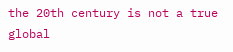the 20th century is not a true global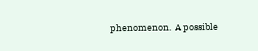phenomenon.  A possible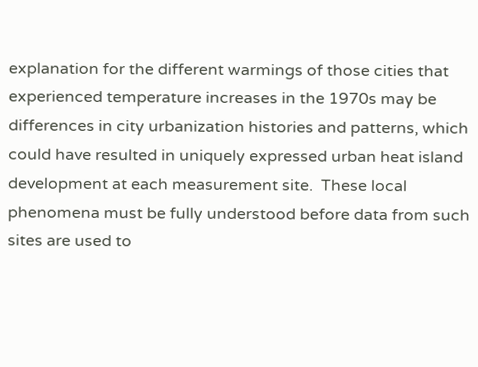explanation for the different warmings of those cities that experienced temperature increases in the 1970s may be differences in city urbanization histories and patterns, which could have resulted in uniquely expressed urban heat island development at each measurement site.  These local phenomena must be fully understood before data from such sites are used to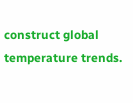construct global temperature trends.